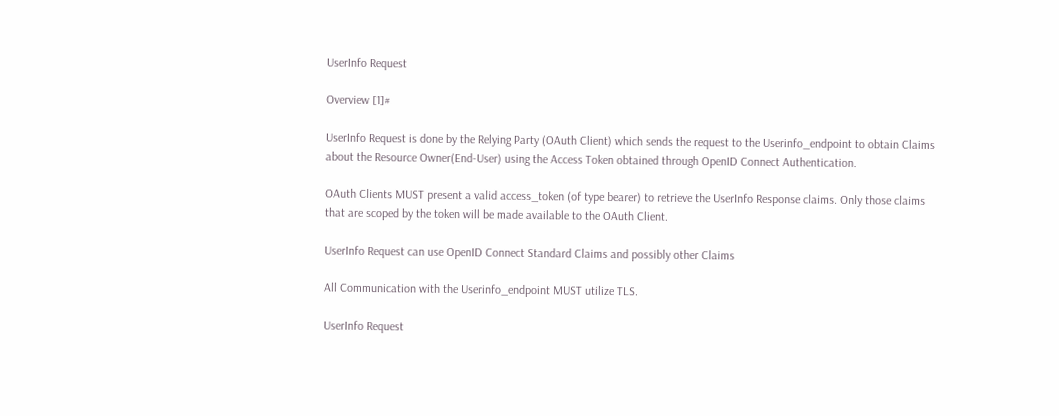UserInfo Request

Overview [1]#

UserInfo Request is done by the Relying Party (OAuth Client) which sends the request to the Userinfo_endpoint to obtain Claims about the Resource Owner(End-User) using the Access Token obtained through OpenID Connect Authentication.

OAuth Clients MUST present a valid access_token (of type bearer) to retrieve the UserInfo Response claims. Only those claims that are scoped by the token will be made available to the OAuth Client.

UserInfo Request can use OpenID Connect Standard Claims and possibly other Claims

All Communication with the Userinfo_endpoint MUST utilize TLS.

UserInfo Request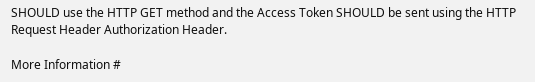SHOULD use the HTTP GET method and the Access Token SHOULD be sent using the HTTP Request Header Authorization Header.

More Information #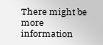There might be more information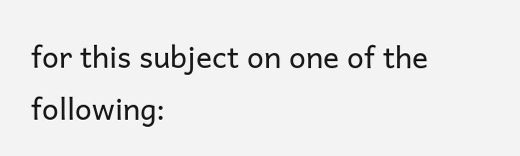for this subject on one of the following: